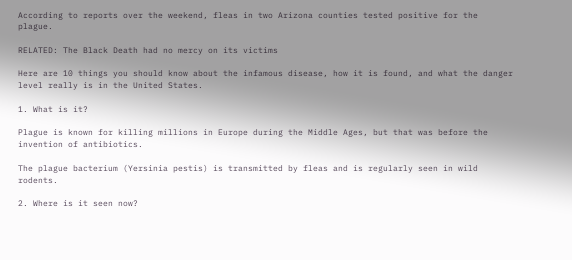According to reports over the weekend, fleas in two Arizona counties tested positive for the plague.

RELATED: The Black Death had no mercy on its victims

Here are 10 things you should know about the infamous disease, how it is found, and what the danger level really is in the United States.

1. What is it?

Plague is known for killing millions in Europe during the Middle Ages, but that was before the invention of antibiotics.

The plague bacterium (Yersinia pestis) is transmitted by fleas and is regularly seen in wild rodents.

2. Where is it seen now?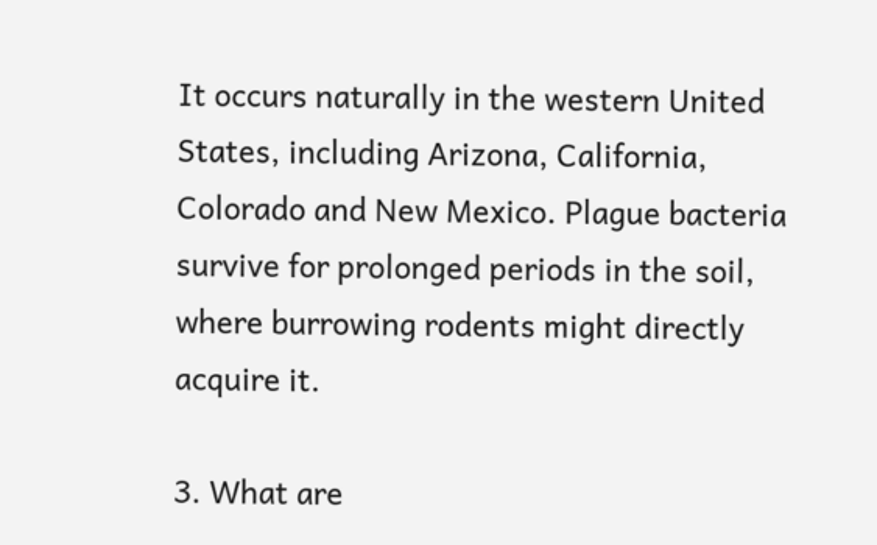It occurs naturally in the western United States, including Arizona, California, Colorado and New Mexico. Plague bacteria survive for prolonged periods in the soil, where burrowing rodents might directly acquire it.

3. What are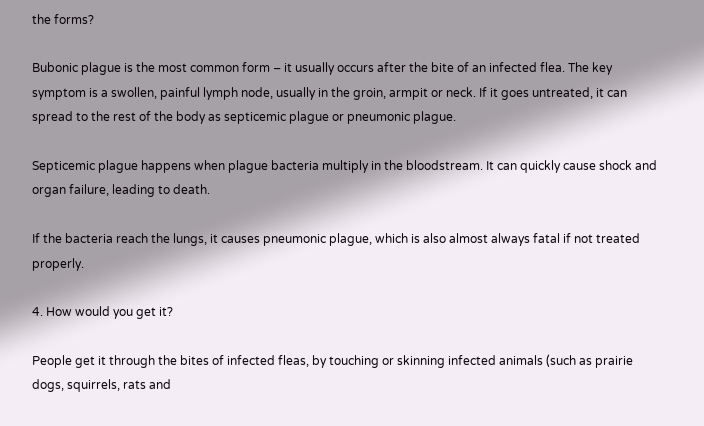the forms?

Bubonic plague is the most common form – it usually occurs after the bite of an infected flea. The key symptom is a swollen, painful lymph node, usually in the groin, armpit or neck. If it goes untreated, it can spread to the rest of the body as septicemic plague or pneumonic plague.

Septicemic plague happens when plague bacteria multiply in the bloodstream. It can quickly cause shock and organ failure, leading to death.

If the bacteria reach the lungs, it causes pneumonic plague, which is also almost always fatal if not treated properly.

4. How would you get it?

People get it through the bites of infected fleas, by touching or skinning infected animals (such as prairie dogs, squirrels, rats and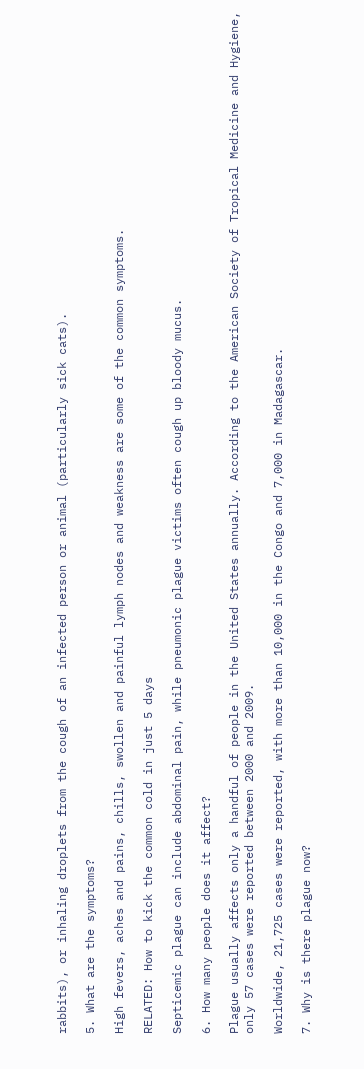rabbits), or inhaling droplets from the cough of an infected person or animal (particularly sick cats).

5. What are the symptoms?

High fevers, aches and pains, chills, swollen and painful lymph nodes and weakness are some of the common symptoms.

RELATED: How to kick the common cold in just 5 days

Septicemic plague can include abdominal pain, while pneumonic plague victims often cough up bloody mucus.

6. How many people does it affect?

Plague usually affects only a handful of people in the United States annually. According to the American Society of Tropical Medicine and Hygiene, only 57 cases were reported between 2000 and 2009.

Worldwide, 21,725 cases were reported, with more than 10,000 in the Congo and 7,000 in Madagascar.

7. Why is there plague now?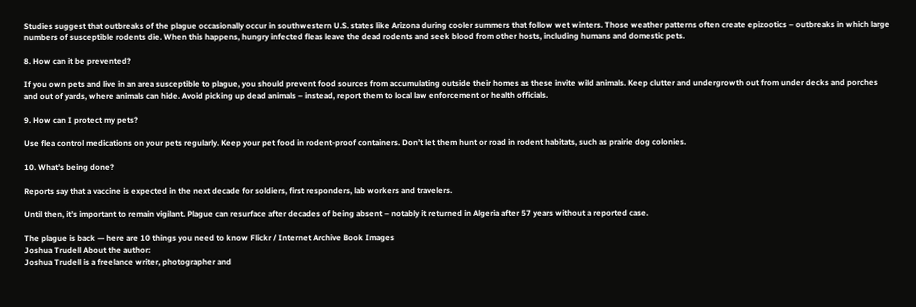Studies suggest that outbreaks of the plague occasionally occur in southwestern U.S. states like Arizona during cooler summers that follow wet winters. Those weather patterns often create epizootics – outbreaks in which large numbers of susceptible rodents die. When this happens, hungry infected fleas leave the dead rodents and seek blood from other hosts, including humans and domestic pets.

8. How can it be prevented?

If you own pets and live in an area susceptible to plague, you should prevent food sources from accumulating outside their homes as these invite wild animals. Keep clutter and undergrowth out from under decks and porches and out of yards, where animals can hide. Avoid picking up dead animals – instead, report them to local law enforcement or health officials.

9. How can I protect my pets?

Use flea control medications on your pets regularly. Keep your pet food in rodent-proof containers. Don’t let them hunt or road in rodent habitats, such as prairie dog colonies.

10. What’s being done?

Reports say that a vaccine is expected in the next decade for soldiers, first responders, lab workers and travelers.

Until then, it’s important to remain vigilant. Plague can resurface after decades of being absent – notably it returned in Algeria after 57 years without a reported case.

The plague is back — here are 10 things you need to know Flickr / Internet Archive Book Images
Joshua Trudell About the author:
Joshua Trudell is a freelance writer, photographer and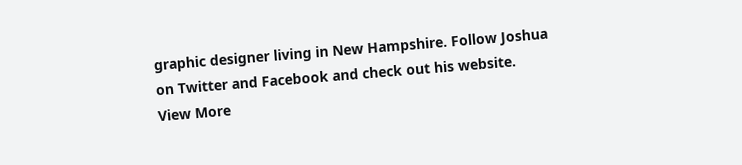graphic designer living in New Hampshire. Follow Joshua on Twitter and Facebook and check out his website.
View More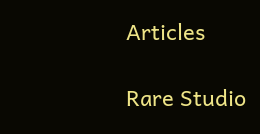Articles

Rare Studio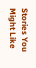Stories You Might Like